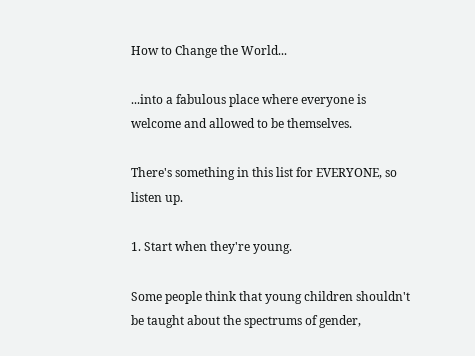How to Change the World...

...into a fabulous place where everyone is welcome and allowed to be themselves.

There's something in this list for EVERYONE, so listen up.

1. Start when they're young.

Some people think that young children shouldn't be taught about the spectrums of gender,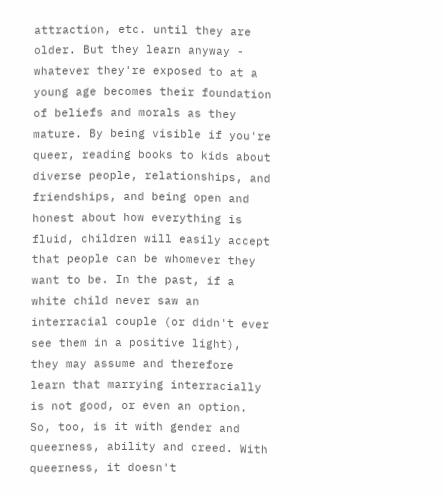attraction, etc. until they are older. But they learn anyway - whatever they're exposed to at a young age becomes their foundation of beliefs and morals as they mature. By being visible if you're queer, reading books to kids about diverse people, relationships, and friendships, and being open and honest about how everything is fluid, children will easily accept that people can be whomever they want to be. In the past, if a white child never saw an interracial couple (or didn't ever see them in a positive light), they may assume and therefore learn that marrying interracially is not good, or even an option. So, too, is it with gender and queerness, ability and creed. With queerness, it doesn't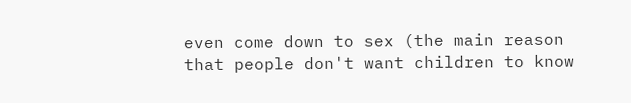even come down to sex (the main reason that people don't want children to know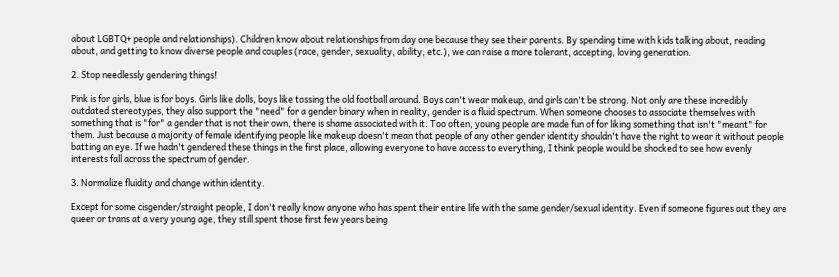about LGBTQ+ people and relationships). Children know about relationships from day one because they see their parents. By spending time with kids talking about, reading about, and getting to know diverse people and couples (race, gender, sexuality, ability, etc.), we can raise a more tolerant, accepting, loving generation.

2. Stop needlessly gendering things!

Pink is for girls, blue is for boys. Girls like dolls, boys like tossing the old football around. Boys can't wear makeup, and girls can't be strong. Not only are these incredibly outdated stereotypes, they also support the "need" for a gender binary when in reality, gender is a fluid spectrum. When someone chooses to associate themselves with something that is "for" a gender that is not their own, there is shame associated with it. Too often, young people are made fun of for liking something that isn't "meant" for them. Just because a majority of female identifying people like makeup doesn't mean that people of any other gender identity shouldn't have the right to wear it without people batting an eye. If we hadn't gendered these things in the first place, allowing everyone to have access to everything, I think people would be shocked to see how evenly interests fall across the spectrum of gender.

3. Normalize fluidity and change within identity.

Except for some cisgender/straight people, I don't really know anyone who has spent their entire life with the same gender/sexual identity. Even if someone figures out they are queer or trans at a very young age, they still spent those first few years being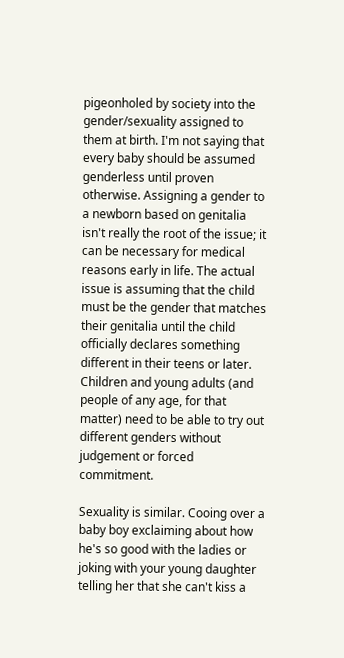pigeonholed by society into the gender/sexuality assigned to them at birth. I'm not saying that every baby should be assumed genderless until proven otherwise. Assigning a gender to a newborn based on genitalia isn't really the root of the issue; it can be necessary for medical reasons early in life. The actual issue is assuming that the child must be the gender that matches their genitalia until the child officially declares something different in their teens or later. Children and young adults (and people of any age, for that matter) need to be able to try out different genders without judgement or forced commitment.

Sexuality is similar. Cooing over a baby boy exclaiming about how he's so good with the ladies or joking with your young daughter telling her that she can't kiss a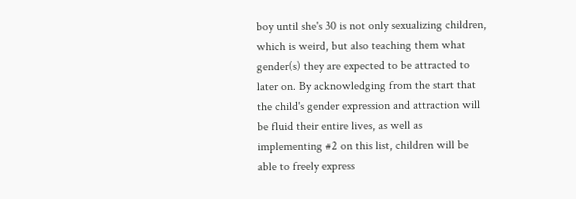boy until she's 30 is not only sexualizing children, which is weird, but also teaching them what gender(s) they are expected to be attracted to later on. By acknowledging from the start that the child's gender expression and attraction will be fluid their entire lives, as well as implementing #2 on this list, children will be able to freely express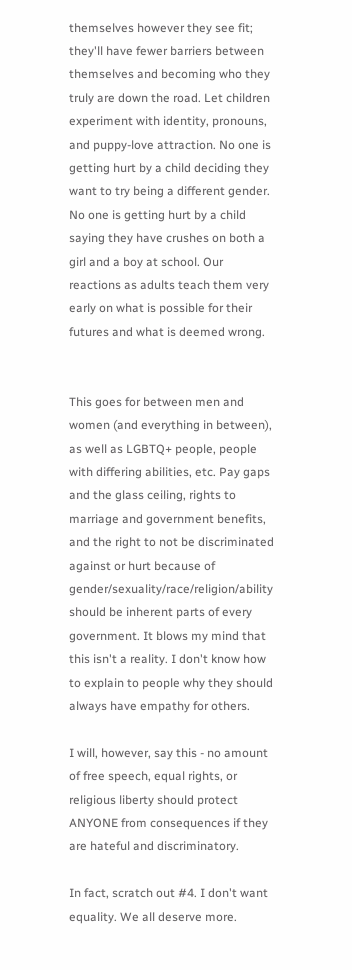themselves however they see fit; they'll have fewer barriers between themselves and becoming who they truly are down the road. Let children experiment with identity, pronouns, and puppy-love attraction. No one is getting hurt by a child deciding they want to try being a different gender. No one is getting hurt by a child saying they have crushes on both a girl and a boy at school. Our reactions as adults teach them very early on what is possible for their futures and what is deemed wrong.


This goes for between men and women (and everything in between), as well as LGBTQ+ people, people with differing abilities, etc. Pay gaps and the glass ceiling, rights to marriage and government benefits, and the right to not be discriminated against or hurt because of gender/sexuality/race/religion/ability should be inherent parts of every government. It blows my mind that this isn't a reality. I don't know how to explain to people why they should always have empathy for others.

I will, however, say this - no amount of free speech, equal rights, or religious liberty should protect ANYONE from consequences if they are hateful and discriminatory.

In fact, scratch out #4. I don't want equality. We all deserve more.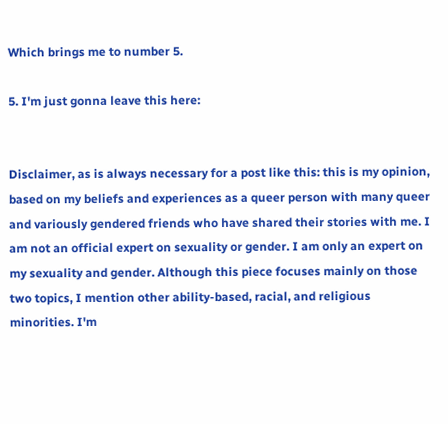Which brings me to number 5.

5. I'm just gonna leave this here:


Disclaimer, as is always necessary for a post like this: this is my opinion, based on my beliefs and experiences as a queer person with many queer and variously gendered friends who have shared their stories with me. I am not an official expert on sexuality or gender. I am only an expert on my sexuality and gender. Although this piece focuses mainly on those two topics, I mention other ability-based, racial, and religious minorities. I'm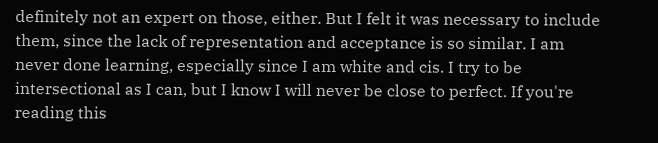definitely not an expert on those, either. But I felt it was necessary to include them, since the lack of representation and acceptance is so similar. I am never done learning, especially since I am white and cis. I try to be intersectional as I can, but I know I will never be close to perfect. If you're reading this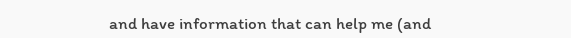and have information that can help me (and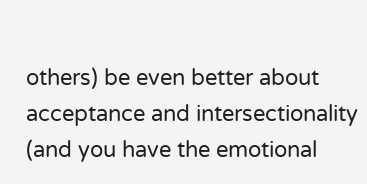others) be even better about acceptance and intersectionality (and you have the emotional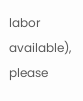labor available), please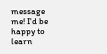message me! I'd be happy to learn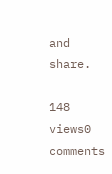and share.

148 views0 comments